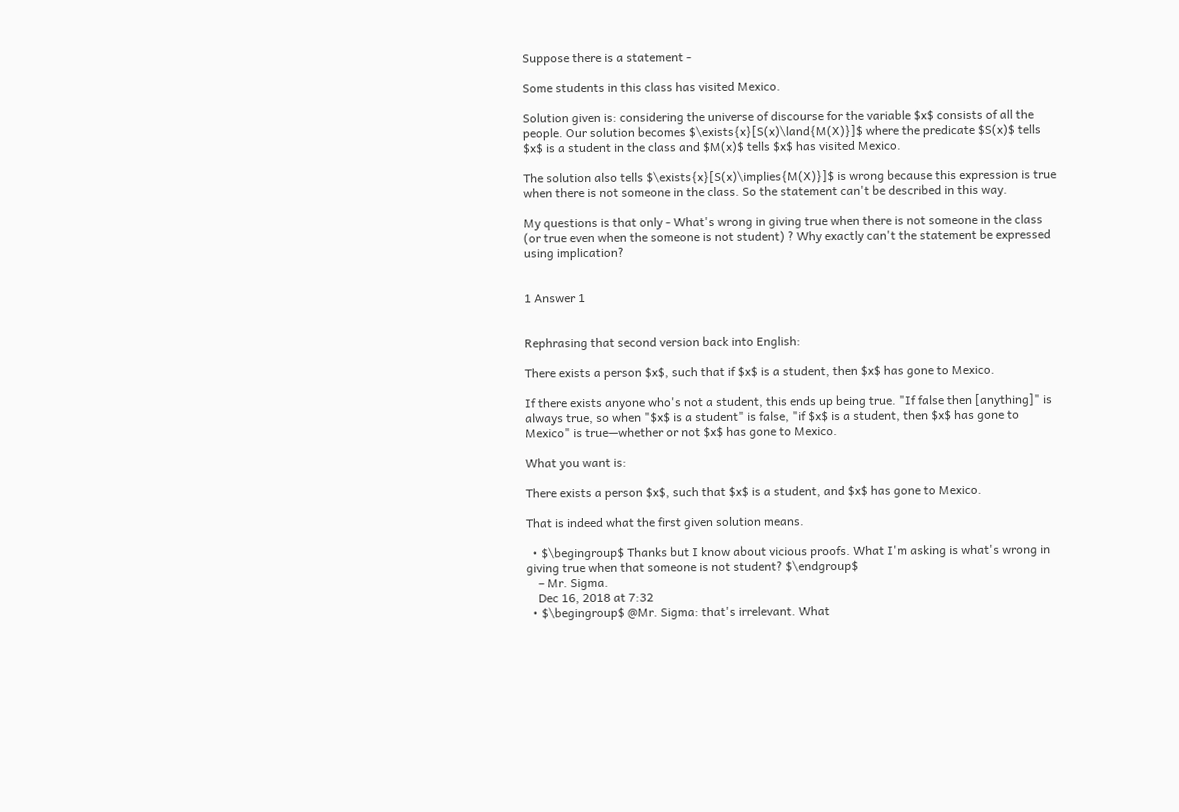Suppose there is a statement -

Some students in this class has visited Mexico.

Solution given is: considering the universe of discourse for the variable $x$ consists of all the people. Our solution becomes $\exists{x}[S(x)\land{M(X)}]$ where the predicate $S(x)$ tells $x$ is a student in the class and $M(x)$ tells $x$ has visited Mexico.

The solution also tells $\exists{x}[S(x)\implies{M(X)}]$ is wrong because this expression is true when there is not someone in the class. So the statement can't be described in this way.

My questions is that only - What's wrong in giving true when there is not someone in the class (or true even when the someone is not student) ? Why exactly can't the statement be expressed using implication?


1 Answer 1


Rephrasing that second version back into English:

There exists a person $x$, such that if $x$ is a student, then $x$ has gone to Mexico.

If there exists anyone who's not a student, this ends up being true. "If false then [anything]" is always true, so when "$x$ is a student" is false, "if $x$ is a student, then $x$ has gone to Mexico" is true—whether or not $x$ has gone to Mexico.

What you want is:

There exists a person $x$, such that $x$ is a student, and $x$ has gone to Mexico.

That is indeed what the first given solution means.

  • $\begingroup$ Thanks but I know about vicious proofs. What I'm asking is what's wrong in giving true when that someone is not student? $\endgroup$
    – Mr. Sigma.
    Dec 16, 2018 at 7:32
  • $\begingroup$ @Mr. Sigma: that's irrelevant. What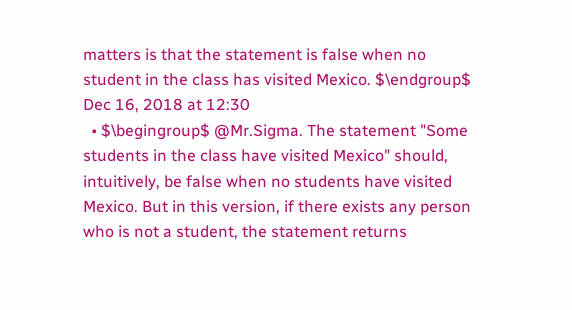matters is that the statement is false when no student in the class has visited Mexico. $\endgroup$ Dec 16, 2018 at 12:30
  • $\begingroup$ @Mr.Sigma. The statement "Some students in the class have visited Mexico" should, intuitively, be false when no students have visited Mexico. But in this version, if there exists any person who is not a student, the statement returns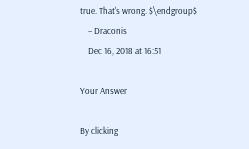true. That's wrong. $\endgroup$
    – Draconis
    Dec 16, 2018 at 16:51

Your Answer

By clicking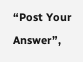“Post Your Answer”,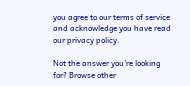you agree to our terms of service and acknowledge you have read our privacy policy.

Not the answer you're looking for? Browse other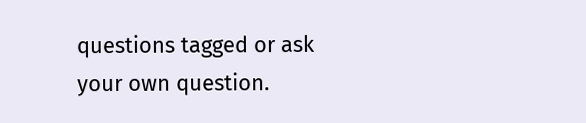questions tagged or ask your own question.